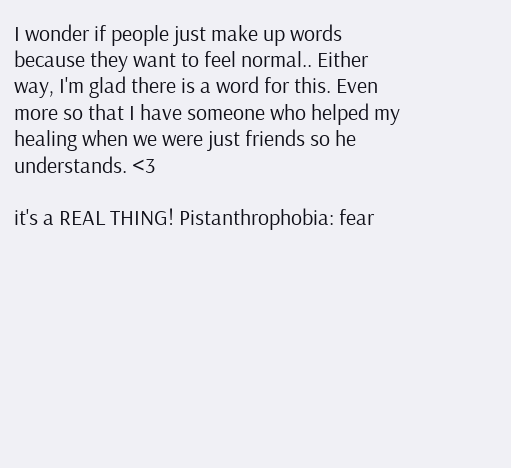I wonder if people just make up words because they want to feel normal.. Either way, I'm glad there is a word for this. Even more so that I have someone who helped my healing when we were just friends so he understands. <3

it's a REAL THING! Pistanthrophobia: fear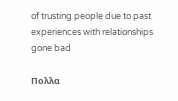of trusting people due to past experiences with relationships gone bad

Πολλα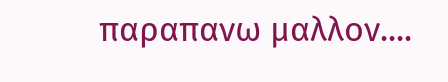παραπανω μαλλον....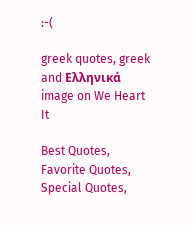:-(

greek quotes, greek and Ελληνικά image on We Heart It

Best Quotes, Favorite Quotes, Special Quotes,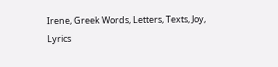Irene, Greek Words, Letters, Texts, Joy, Lyrics